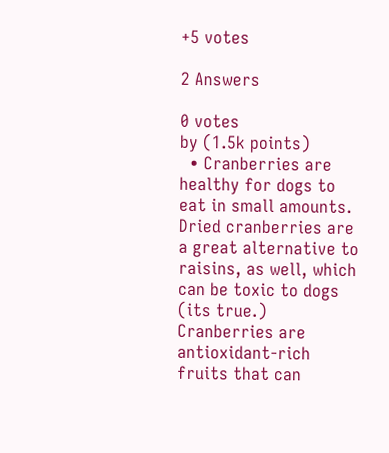+5 votes

2 Answers

0 votes
by (1.5k points)
  • Cranberries are healthy for dogs to eat in small amounts. Dried cranberries are a great alternative to raisins, as well, which can be toxic to dogs (its true.) Cranberries are antioxidant-rich fruits that can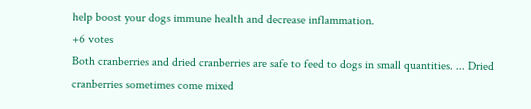help boost your dogs immune health and decrease inflammation.
+6 votes
Both cranberries and dried cranberries are safe to feed to dogs in small quantities. ... Dried cranberries sometimes come mixed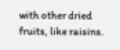with other dried fruits, like raisins.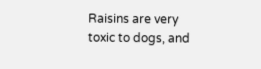Raisins are very toxic to dogs, and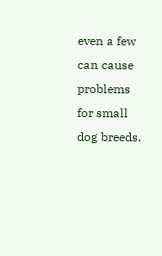even a few can cause problems for small dog breeds.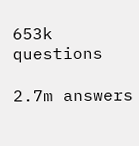653k questions

2.7m answers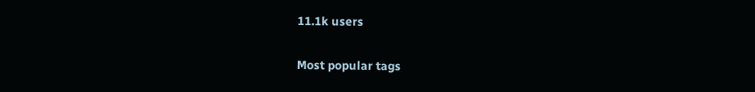11.1k users

Most popular tags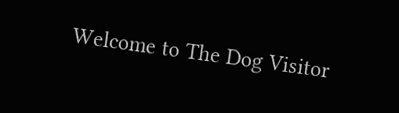Welcome to The Dog Visitor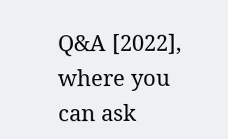Q&A [2022], where you can ask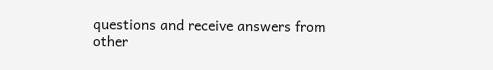questions and receive answers from other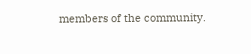members of the community.